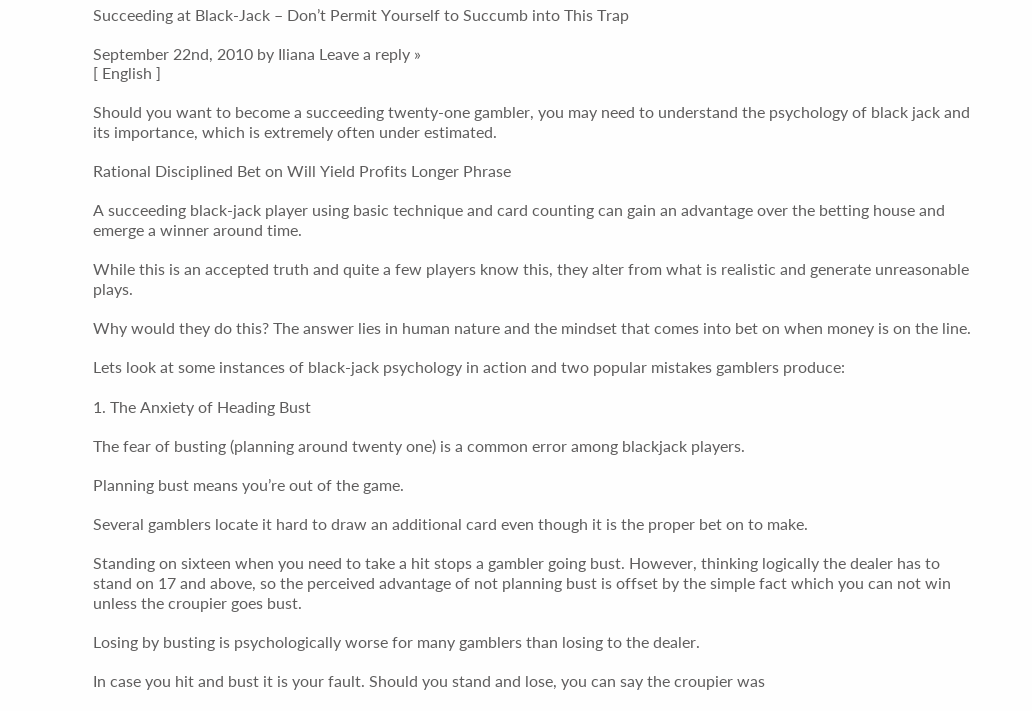Succeeding at Black-Jack – Don’t Permit Yourself to Succumb into This Trap

September 22nd, 2010 by Iliana Leave a reply »
[ English ]

Should you want to become a succeeding twenty-one gambler, you may need to understand the psychology of black jack and its importance, which is extremely often under estimated.

Rational Disciplined Bet on Will Yield Profits Longer Phrase

A succeeding black-jack player using basic technique and card counting can gain an advantage over the betting house and emerge a winner around time.

While this is an accepted truth and quite a few players know this, they alter from what is realistic and generate unreasonable plays.

Why would they do this? The answer lies in human nature and the mindset that comes into bet on when money is on the line.

Lets look at some instances of black-jack psychology in action and two popular mistakes gamblers produce:

1. The Anxiety of Heading Bust

The fear of busting (planning around twenty one) is a common error among blackjack players.

Planning bust means you’re out of the game.

Several gamblers locate it hard to draw an additional card even though it is the proper bet on to make.

Standing on sixteen when you need to take a hit stops a gambler going bust. However, thinking logically the dealer has to stand on 17 and above, so the perceived advantage of not planning bust is offset by the simple fact which you can not win unless the croupier goes bust.

Losing by busting is psychologically worse for many gamblers than losing to the dealer.

In case you hit and bust it is your fault. Should you stand and lose, you can say the croupier was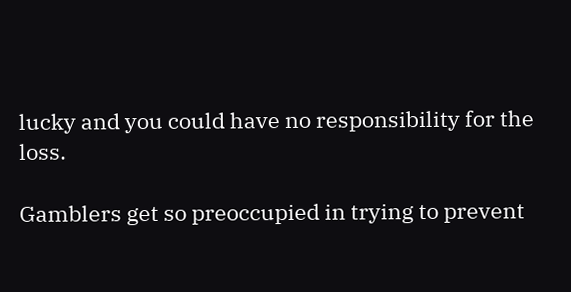lucky and you could have no responsibility for the loss.

Gamblers get so preoccupied in trying to prevent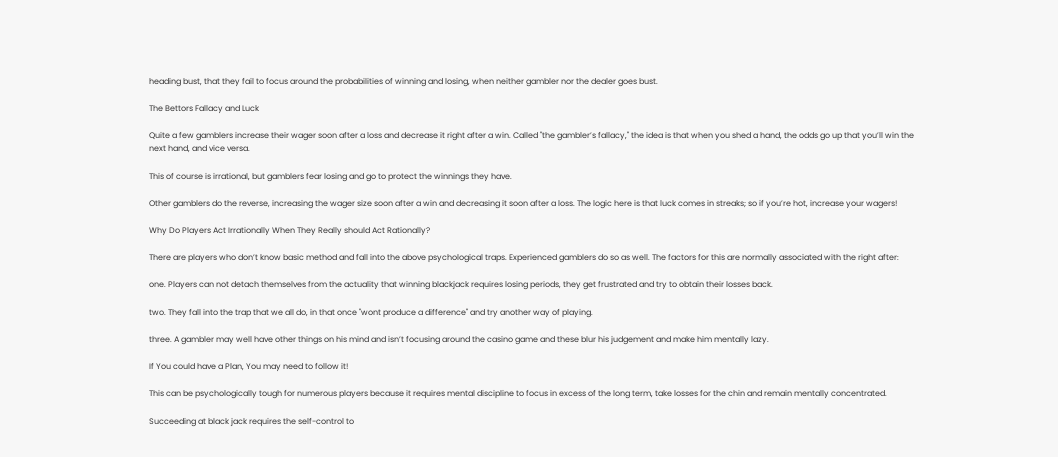heading bust, that they fail to focus around the probabilities of winning and losing, when neither gambler nor the dealer goes bust.

The Bettors Fallacy and Luck

Quite a few gamblers increase their wager soon after a loss and decrease it right after a win. Called "the gambler’s fallacy," the idea is that when you shed a hand, the odds go up that you’ll win the next hand, and vice versa.

This of course is irrational, but gamblers fear losing and go to protect the winnings they have.

Other gamblers do the reverse, increasing the wager size soon after a win and decreasing it soon after a loss. The logic here is that luck comes in streaks; so if you’re hot, increase your wagers!

Why Do Players Act Irrationally When They Really should Act Rationally?

There are players who don’t know basic method and fall into the above psychological traps. Experienced gamblers do so as well. The factors for this are normally associated with the right after:

one. Players can not detach themselves from the actuality that winning blackjack requires losing periods, they get frustrated and try to obtain their losses back.

two. They fall into the trap that we all do, in that once "wont produce a difference" and try another way of playing.

three. A gambler may well have other things on his mind and isn’t focusing around the casino game and these blur his judgement and make him mentally lazy.

If You could have a Plan, You may need to follow it!

This can be psychologically tough for numerous players because it requires mental discipline to focus in excess of the long term, take losses for the chin and remain mentally concentrated.

Succeeding at black jack requires the self-control to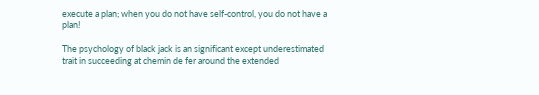execute a plan; when you do not have self-control, you do not have a plan!

The psychology of black jack is an significant except underestimated trait in succeeding at chemin de fer around the extended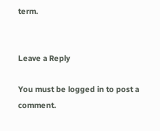term.


Leave a Reply

You must be logged in to post a comment.